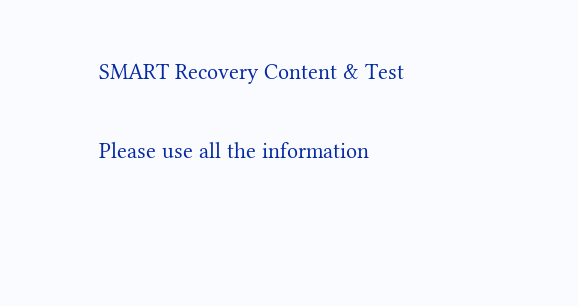SMART Recovery Content & Test

Please use all the information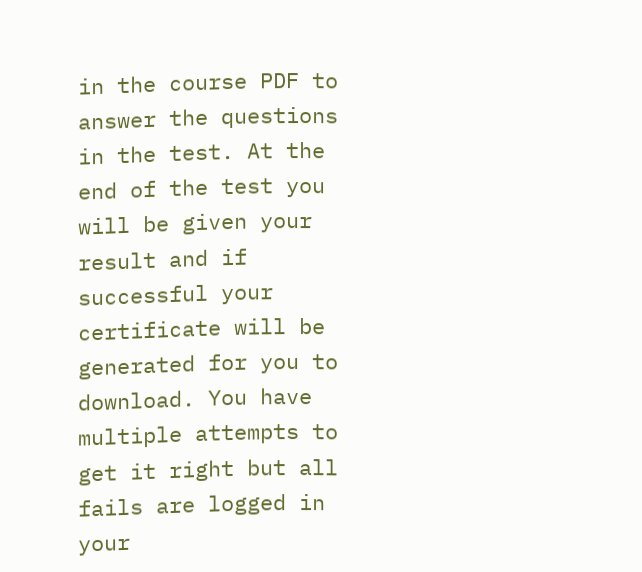in the course PDF to answer the questions in the test. At the end of the test you will be given your result and if successful your certificate will be generated for you to download. You have multiple attempts to get it right but all fails are logged in your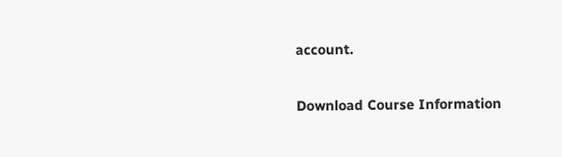account.

Download Course Information